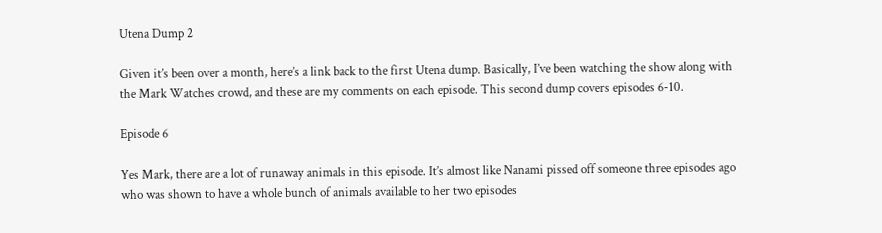Utena Dump 2

Given it’s been over a month, here’s a link back to the first Utena dump. Basically, I’ve been watching the show along with the Mark Watches crowd, and these are my comments on each episode. This second dump covers episodes 6-10.

Episode 6

Yes Mark, there are a lot of runaway animals in this episode. It’s almost like Nanami pissed off someone three episodes ago who was shown to have a whole bunch of animals available to her two episodes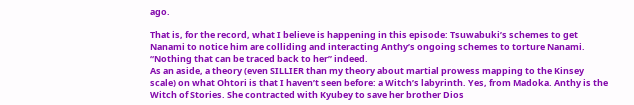ago.

That is, for the record, what I believe is happening in this episode: Tsuwabuki’s schemes to get Nanami to notice him are colliding and interacting Anthy’s ongoing schemes to torture Nanami. “Nothing that can be traced back to her” indeed.
As an aside, a theory (even SILLIER than my theory about martial prowess mapping to the Kinsey scale) on what Ohtori is that I haven’t seen before: a Witch’s labyrinth. Yes, from Madoka. Anthy is the Witch of Stories. She contracted with Kyubey to save her brother Dios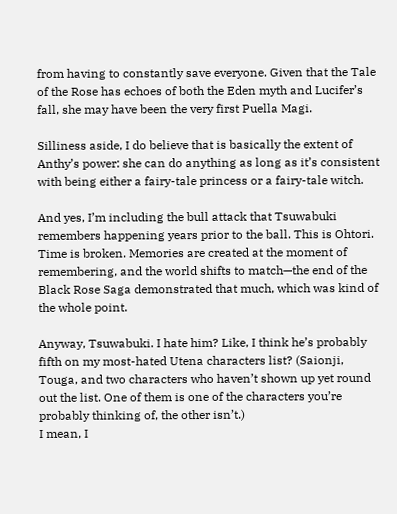from having to constantly save everyone. Given that the Tale of the Rose has echoes of both the Eden myth and Lucifer’s fall, she may have been the very first Puella Magi.

Silliness aside, I do believe that is basically the extent of Anthy’s power: she can do anything as long as it’s consistent with being either a fairy-tale princess or a fairy-tale witch.

And yes, I’m including the bull attack that Tsuwabuki remembers happening years prior to the ball. This is Ohtori. Time is broken. Memories are created at the moment of remembering, and the world shifts to match—the end of the Black Rose Saga demonstrated that much, which was kind of the whole point.

Anyway, Tsuwabuki. I hate him? Like, I think he’s probably fifth on my most-hated Utena characters list? (Saionji, Touga, and two characters who haven’t shown up yet round out the list. One of them is one of the characters you’re probably thinking of, the other isn’t.)
I mean, I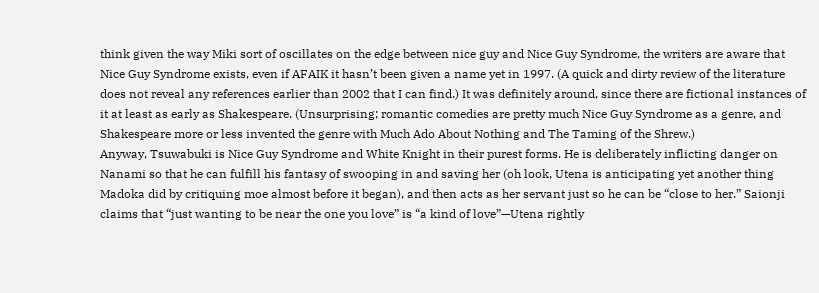think given the way Miki sort of oscillates on the edge between nice guy and Nice Guy Syndrome, the writers are aware that Nice Guy Syndrome exists, even if AFAIK it hasn’t been given a name yet in 1997. (A quick and dirty review of the literature does not reveal any references earlier than 2002 that I can find.) It was definitely around, since there are fictional instances of it at least as early as Shakespeare. (Unsurprising; romantic comedies are pretty much Nice Guy Syndrome as a genre, and Shakespeare more or less invented the genre with Much Ado About Nothing and The Taming of the Shrew.)
Anyway, Tsuwabuki is Nice Guy Syndrome and White Knight in their purest forms. He is deliberately inflicting danger on Nanami so that he can fulfill his fantasy of swooping in and saving her (oh look, Utena is anticipating yet another thing Madoka did by critiquing moe almost before it began), and then acts as her servant just so he can be “close to her.” Saionji claims that “just wanting to be near the one you love” is “a kind of love”—Utena rightly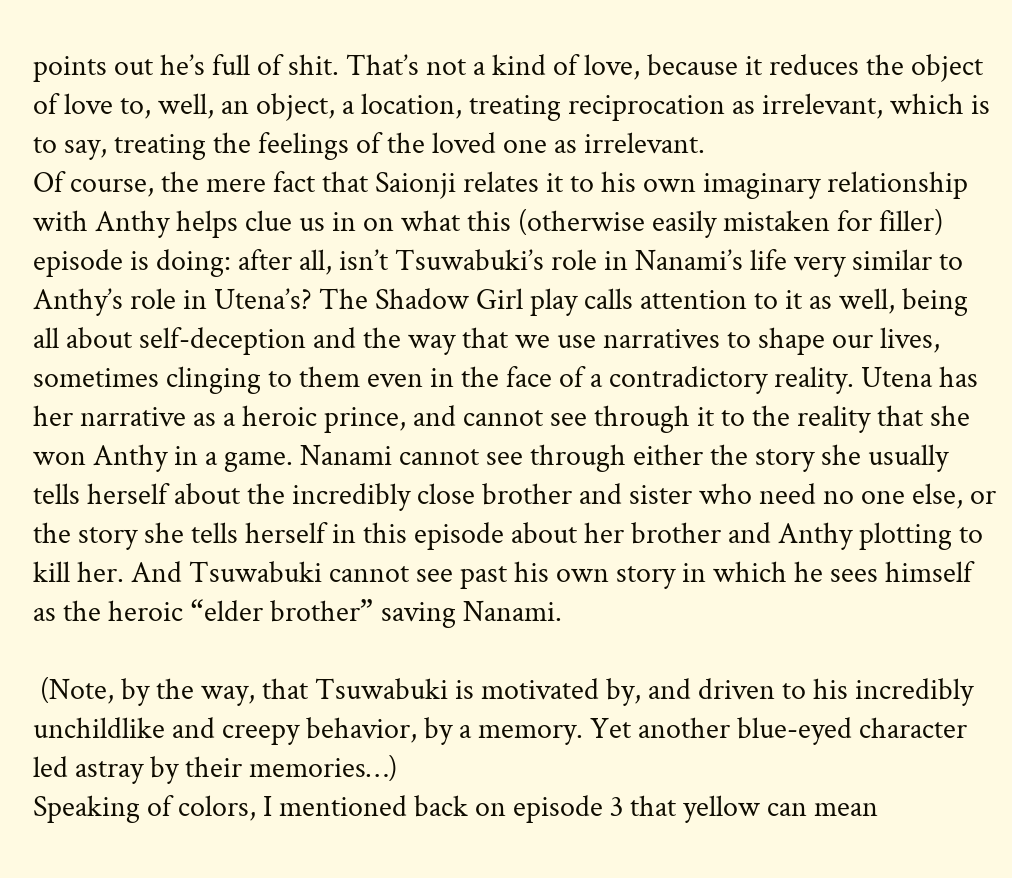points out he’s full of shit. That’s not a kind of love, because it reduces the object of love to, well, an object, a location, treating reciprocation as irrelevant, which is to say, treating the feelings of the loved one as irrelevant.
Of course, the mere fact that Saionji relates it to his own imaginary relationship with Anthy helps clue us in on what this (otherwise easily mistaken for filler) episode is doing: after all, isn’t Tsuwabuki’s role in Nanami’s life very similar to Anthy’s role in Utena’s? The Shadow Girl play calls attention to it as well, being all about self-deception and the way that we use narratives to shape our lives, sometimes clinging to them even in the face of a contradictory reality. Utena has her narrative as a heroic prince, and cannot see through it to the reality that she won Anthy in a game. Nanami cannot see through either the story she usually tells herself about the incredibly close brother and sister who need no one else, or the story she tells herself in this episode about her brother and Anthy plotting to kill her. And Tsuwabuki cannot see past his own story in which he sees himself as the heroic “elder brother” saving Nanami.

 (Note, by the way, that Tsuwabuki is motivated by, and driven to his incredibly unchildlike and creepy behavior, by a memory. Yet another blue-eyed character led astray by their memories…)
Speaking of colors, I mentioned back on episode 3 that yellow can mean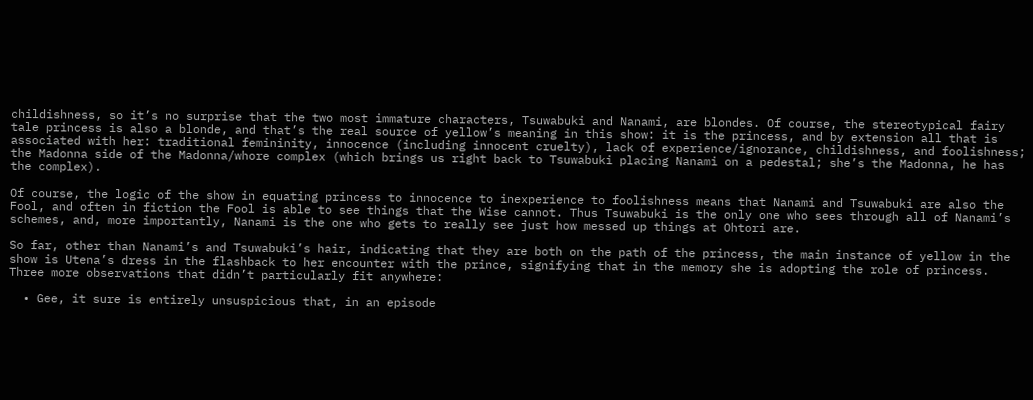childishness, so it’s no surprise that the two most immature characters, Tsuwabuki and Nanami, are blondes. Of course, the stereotypical fairy tale princess is also a blonde, and that’s the real source of yellow’s meaning in this show: it is the princess, and by extension all that is associated with her: traditional femininity, innocence (including innocent cruelty), lack of experience/ignorance, childishness, and foolishness; the Madonna side of the Madonna/whore complex (which brings us right back to Tsuwabuki placing Nanami on a pedestal; she’s the Madonna, he has the complex).

Of course, the logic of the show in equating princess to innocence to inexperience to foolishness means that Nanami and Tsuwabuki are also the Fool, and often in fiction the Fool is able to see things that the Wise cannot. Thus Tsuwabuki is the only one who sees through all of Nanami’s schemes, and, more importantly, Nanami is the one who gets to really see just how messed up things at Ohtori are.

So far, other than Nanami’s and Tsuwabuki’s hair, indicating that they are both on the path of the princess, the main instance of yellow in the show is Utena’s dress in the flashback to her encounter with the prince, signifying that in the memory she is adopting the role of princess.
Three more observations that didn’t particularly fit anywhere:

  • Gee, it sure is entirely unsuspicious that, in an episode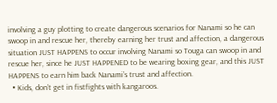involving a guy plotting to create dangerous scenarios for Nanami so he can swoop in and rescue her, thereby earning her trust and affection, a dangerous situation JUST HAPPENS to occur involving Nanami so Touga can swoop in and rescue her, since he JUST HAPPENED to be wearing boxing gear, and this JUST HAPPENS to earn him back Nanami’s trust and affection.
  • Kids, don’t get in fistfights with kangaroos.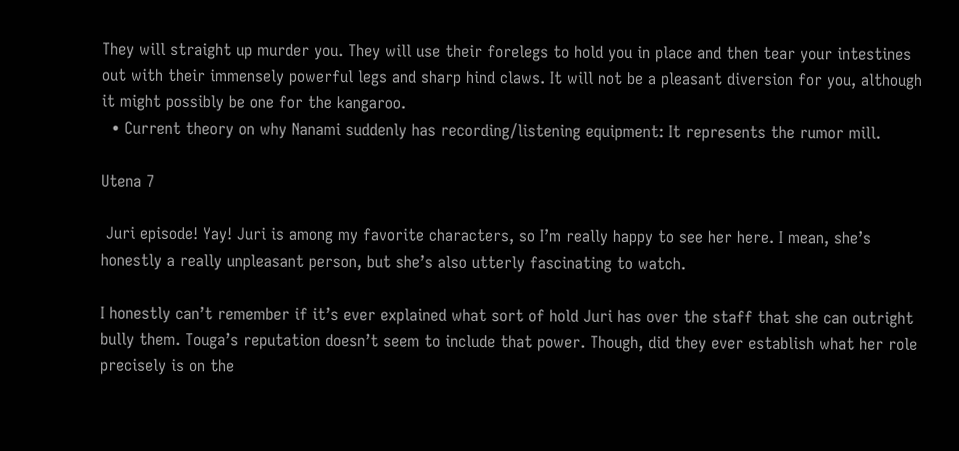They will straight up murder you. They will use their forelegs to hold you in place and then tear your intestines out with their immensely powerful legs and sharp hind claws. It will not be a pleasant diversion for you, although it might possibly be one for the kangaroo.
  • Current theory on why Nanami suddenly has recording/listening equipment: It represents the rumor mill.

Utena 7

 Juri episode! Yay! Juri is among my favorite characters, so I’m really happy to see her here. I mean, she’s honestly a really unpleasant person, but she’s also utterly fascinating to watch.

I honestly can’t remember if it’s ever explained what sort of hold Juri has over the staff that she can outright bully them. Touga’s reputation doesn’t seem to include that power. Though, did they ever establish what her role precisely is on the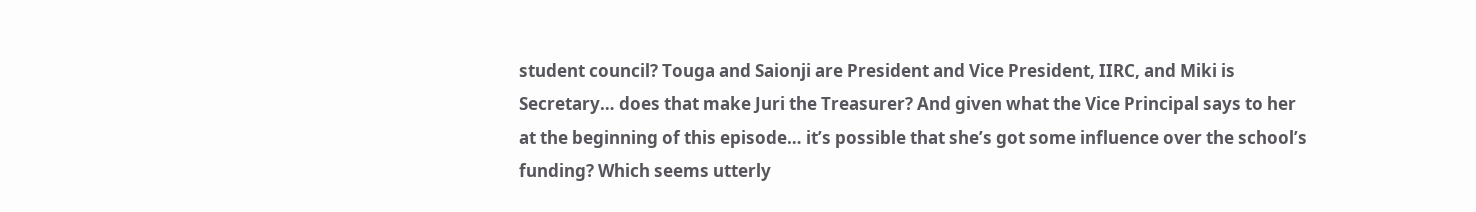student council? Touga and Saionji are President and Vice President, IIRC, and Miki is Secretary… does that make Juri the Treasurer? And given what the Vice Principal says to her at the beginning of this episode… it’s possible that she’s got some influence over the school’s funding? Which seems utterly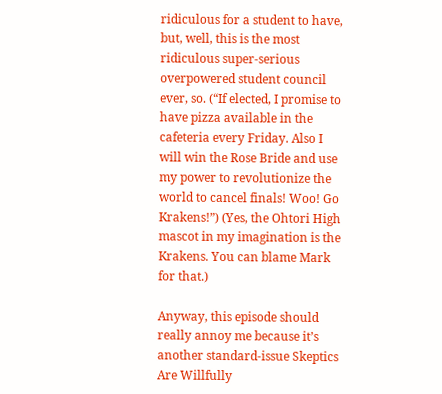ridiculous for a student to have, but, well, this is the most ridiculous super-serious overpowered student council ever, so. (“If elected, I promise to have pizza available in the cafeteria every Friday. Also I will win the Rose Bride and use my power to revolutionize the world to cancel finals! Woo! Go Krakens!”) (Yes, the Ohtori High mascot in my imagination is the Krakens. You can blame Mark for that.)

Anyway, this episode should really annoy me because it’s another standard-issue Skeptics Are Willfully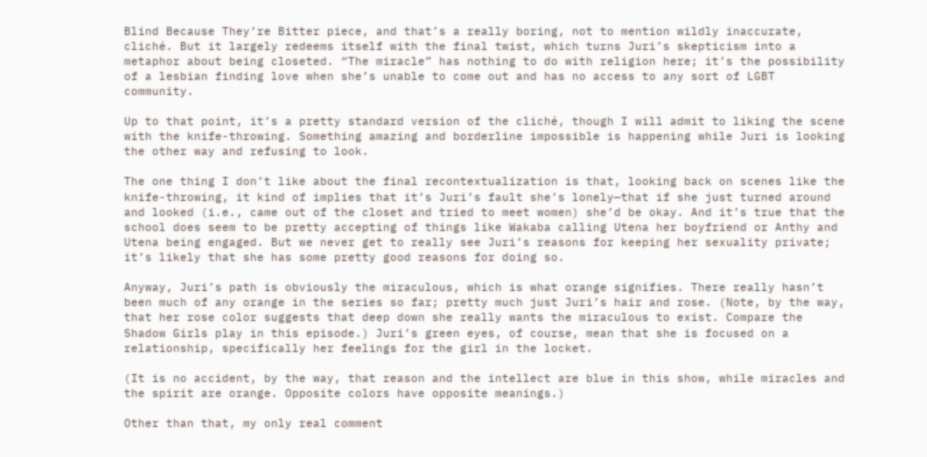Blind Because They’re Bitter piece, and that’s a really boring, not to mention wildly inaccurate, cliché. But it largely redeems itself with the final twist, which turns Juri’s skepticism into a metaphor about being closeted. “The miracle” has nothing to do with religion here; it’s the possibility of a lesbian finding love when she’s unable to come out and has no access to any sort of LGBT community.

Up to that point, it’s a pretty standard version of the cliché, though I will admit to liking the scene with the knife-throwing. Something amazing and borderline impossible is happening while Juri is looking the other way and refusing to look.

The one thing I don’t like about the final recontextualization is that, looking back on scenes like the knife-throwing, it kind of implies that it’s Juri’s fault she’s lonely—that if she just turned around and looked (i.e., came out of the closet and tried to meet women) she’d be okay. And it’s true that the school does seem to be pretty accepting of things like Wakaba calling Utena her boyfriend or Anthy and Utena being engaged. But we never get to really see Juri’s reasons for keeping her sexuality private; it’s likely that she has some pretty good reasons for doing so.

Anyway, Juri’s path is obviously the miraculous, which is what orange signifies. There really hasn’t been much of any orange in the series so far; pretty much just Juri’s hair and rose. (Note, by the way, that her rose color suggests that deep down she really wants the miraculous to exist. Compare the Shadow Girls play in this episode.) Juri’s green eyes, of course, mean that she is focused on a relationship, specifically her feelings for the girl in the locket.

(It is no accident, by the way, that reason and the intellect are blue in this show, while miracles and the spirit are orange. Opposite colors have opposite meanings.)

Other than that, my only real comment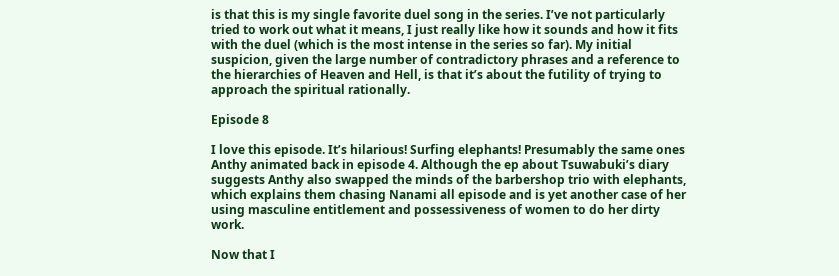is that this is my single favorite duel song in the series. I’ve not particularly tried to work out what it means, I just really like how it sounds and how it fits with the duel (which is the most intense in the series so far). My initial suspicion, given the large number of contradictory phrases and a reference to the hierarchies of Heaven and Hell, is that it’s about the futility of trying to approach the spiritual rationally.

Episode 8

I love this episode. It’s hilarious! Surfing elephants! Presumably the same ones Anthy animated back in episode 4. Although the ep about Tsuwabuki’s diary suggests Anthy also swapped the minds of the barbershop trio with elephants, which explains them chasing Nanami all episode and is yet another case of her using masculine entitlement and possessiveness of women to do her dirty work.

Now that I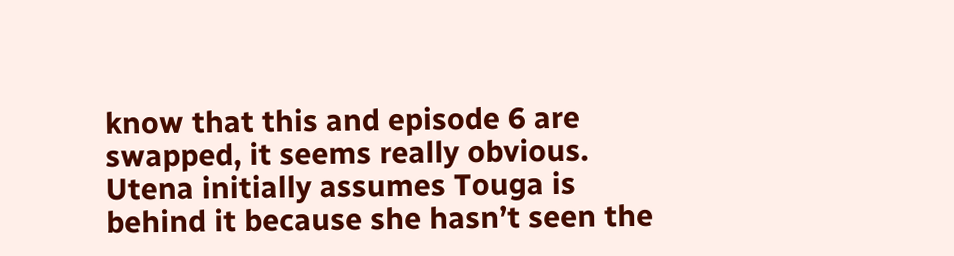know that this and episode 6 are swapped, it seems really obvious. Utena initially assumes Touga is behind it because she hasn’t seen the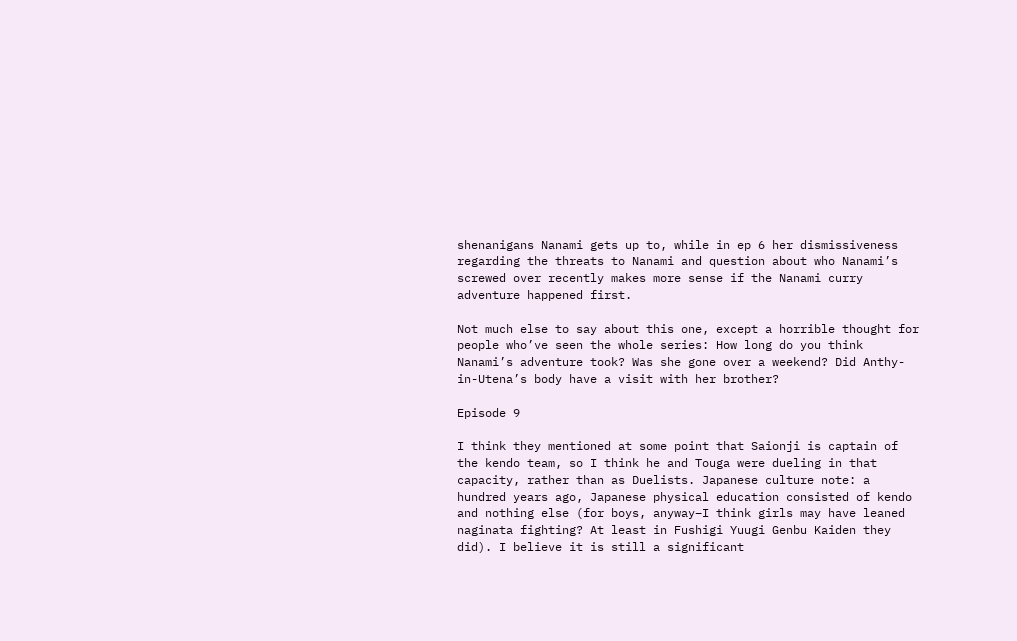shenanigans Nanami gets up to, while in ep 6 her dismissiveness regarding the threats to Nanami and question about who Nanami’s screwed over recently makes more sense if the Nanami curry adventure happened first.

Not much else to say about this one, except a horrible thought for people who’ve seen the whole series: How long do you think Nanami’s adventure took? Was she gone over a weekend? Did Anthy-in-Utena’s body have a visit with her brother?

Episode 9

I think they mentioned at some point that Saionji is captain of the kendo team, so I think he and Touga were dueling in that capacity, rather than as Duelists. Japanese culture note: a hundred years ago, Japanese physical education consisted of kendo and nothing else (for boys, anyway–I think girls may have leaned naginata fighting? At least in Fushigi Yuugi Genbu Kaiden they did). I believe it is still a significant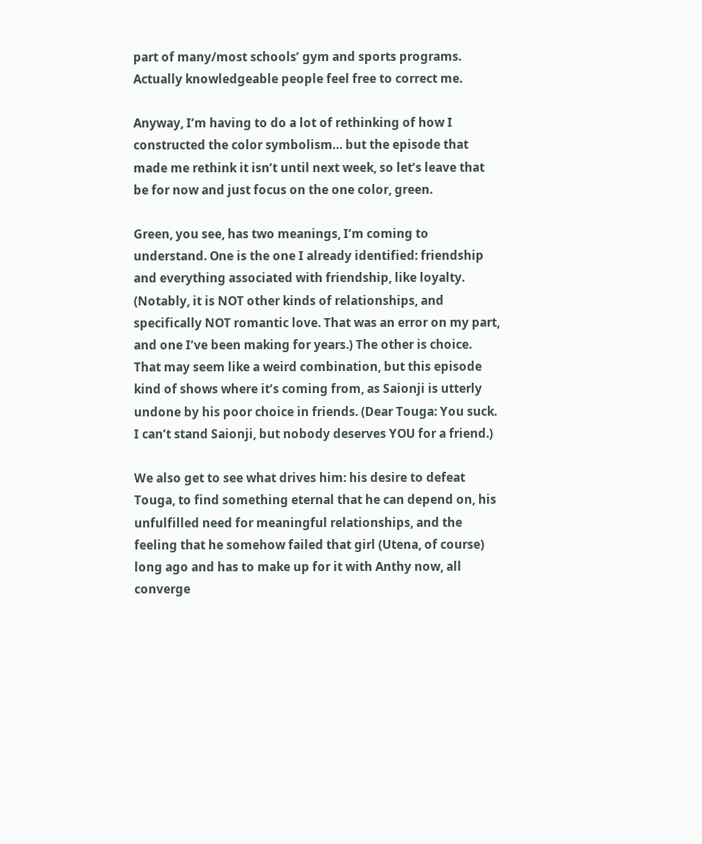part of many/most schools’ gym and sports programs. Actually knowledgeable people feel free to correct me.

Anyway, I’m having to do a lot of rethinking of how I constructed the color symbolism… but the episode that made me rethink it isn’t until next week, so let’s leave that be for now and just focus on the one color, green.

Green, you see, has two meanings, I’m coming to understand. One is the one I already identified: friendship and everything associated with friendship, like loyalty. (Notably, it is NOT other kinds of relationships, and specifically NOT romantic love. That was an error on my part, and one I’ve been making for years.) The other is choice. That may seem like a weird combination, but this episode kind of shows where it’s coming from, as Saionji is utterly undone by his poor choice in friends. (Dear Touga: You suck. I can’t stand Saionji, but nobody deserves YOU for a friend.)

We also get to see what drives him: his desire to defeat Touga, to find something eternal that he can depend on, his unfulfilled need for meaningful relationships, and the feeling that he somehow failed that girl (Utena, of course) long ago and has to make up for it with Anthy now, all converge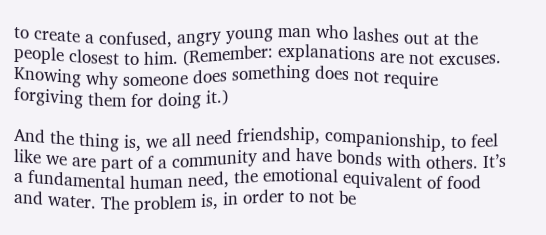to create a confused, angry young man who lashes out at the people closest to him. (Remember: explanations are not excuses. Knowing why someone does something does not require forgiving them for doing it.)

And the thing is, we all need friendship, companionship, to feel like we are part of a community and have bonds with others. It’s a fundamental human need, the emotional equivalent of food and water. The problem is, in order to not be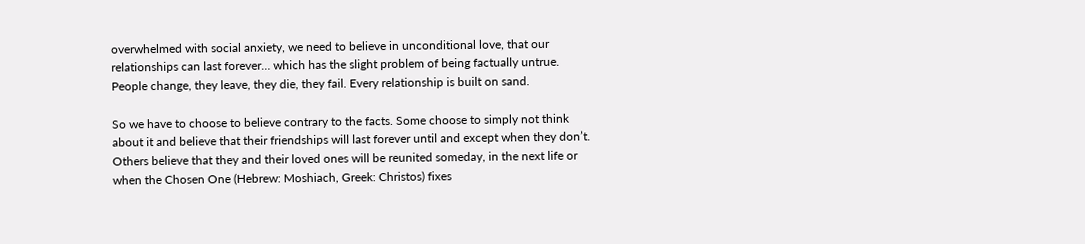overwhelmed with social anxiety, we need to believe in unconditional love, that our relationships can last forever… which has the slight problem of being factually untrue. People change, they leave, they die, they fail. Every relationship is built on sand.

So we have to choose to believe contrary to the facts. Some choose to simply not think about it and believe that their friendships will last forever until and except when they don’t. Others believe that they and their loved ones will be reunited someday, in the next life or when the Chosen One (Hebrew: Moshiach, Greek: Christos) fixes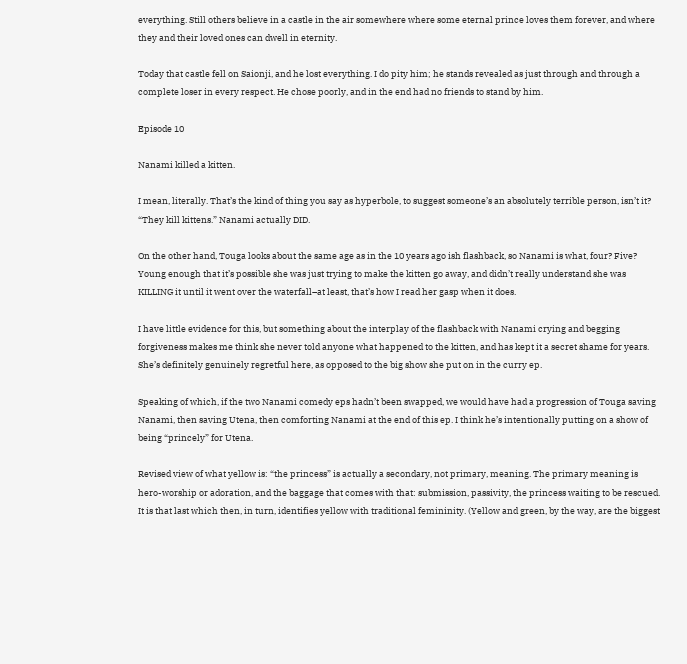everything. Still others believe in a castle in the air somewhere where some eternal prince loves them forever, and where they and their loved ones can dwell in eternity.

Today that castle fell on Saionji, and he lost everything. I do pity him; he stands revealed as just through and through a complete loser in every respect. He chose poorly, and in the end had no friends to stand by him.

Episode 10

Nanami killed a kitten.

I mean, literally. That’s the kind of thing you say as hyperbole, to suggest someone’s an absolutely terrible person, isn’t it? “They kill kittens.” Nanami actually DID.

On the other hand, Touga looks about the same age as in the 10 years ago ish flashback, so Nanami is what, four? Five? Young enough that it’s possible she was just trying to make the kitten go away, and didn’t really understand she was KILLING it until it went over the waterfall–at least, that’s how I read her gasp when it does.

I have little evidence for this, but something about the interplay of the flashback with Nanami crying and begging forgiveness makes me think she never told anyone what happened to the kitten, and has kept it a secret shame for years. She’s definitely genuinely regretful here, as opposed to the big show she put on in the curry ep.

Speaking of which, if the two Nanami comedy eps hadn’t been swapped, we would have had a progression of Touga saving Nanami, then saving Utena, then comforting Nanami at the end of this ep. I think he’s intentionally putting on a show of being “princely” for Utena.

Revised view of what yellow is: “the princess” is actually a secondary, not primary, meaning. The primary meaning is hero-worship or adoration, and the baggage that comes with that: submission, passivity, the princess waiting to be rescued. It is that last which then, in turn, identifies yellow with traditional femininity. (Yellow and green, by the way, are the biggest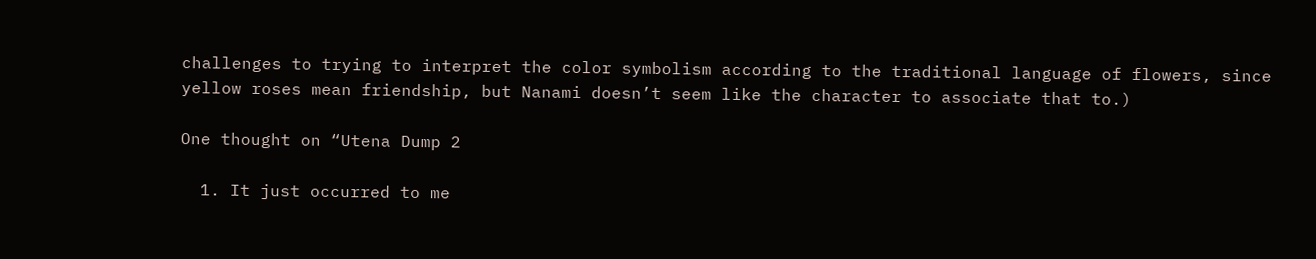challenges to trying to interpret the color symbolism according to the traditional language of flowers, since yellow roses mean friendship, but Nanami doesn’t seem like the character to associate that to.)

One thought on “Utena Dump 2

  1. It just occurred to me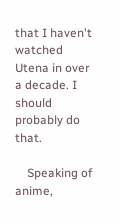that I haven't watched Utena in over a decade. I should probably do that.

    Speaking of anime,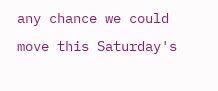any chance we could move this Saturday's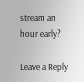stream an hour early?

Leave a Reply